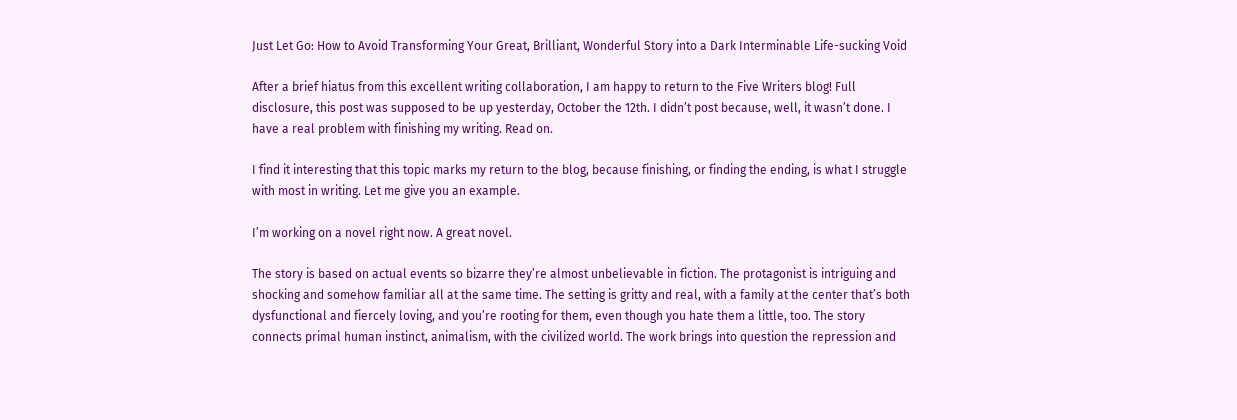Just Let Go: How to Avoid Transforming Your Great, Brilliant, Wonderful Story into a Dark Interminable Life-sucking Void

After a brief hiatus from this excellent writing collaboration, I am happy to return to the Five Writers blog! Full disclosure, this post was supposed to be up yesterday, October the 12th. I didn’t post because, well, it wasn’t done. I have a real problem with finishing my writing. Read on.

I find it interesting that this topic marks my return to the blog, because finishing, or finding the ending, is what I struggle with most in writing. Let me give you an example.

I’m working on a novel right now. A great novel.

The story is based on actual events so bizarre they’re almost unbelievable in fiction. The protagonist is intriguing and shocking and somehow familiar all at the same time. The setting is gritty and real, with a family at the center that’s both dysfunctional and fiercely loving, and you’re rooting for them, even though you hate them a little, too. The story connects primal human instinct, animalism, with the civilized world. The work brings into question the repression and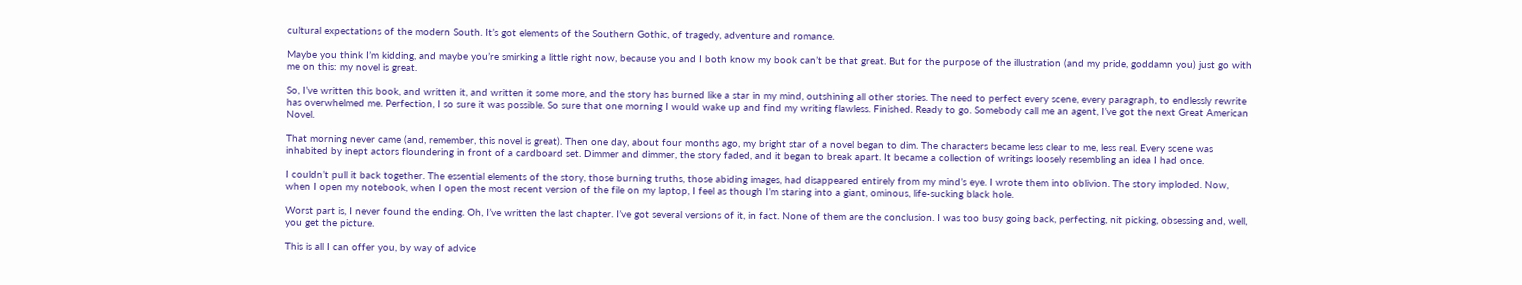cultural expectations of the modern South. It’s got elements of the Southern Gothic, of tragedy, adventure and romance.

Maybe you think I’m kidding, and maybe you’re smirking a little right now, because you and I both know my book can’t be that great. But for the purpose of the illustration (and my pride, goddamn you) just go with me on this: my novel is great.

So, I’ve written this book, and written it, and written it some more, and the story has burned like a star in my mind, outshining all other stories. The need to perfect every scene, every paragraph, to endlessly rewrite has overwhelmed me. Perfection, I so sure it was possible. So sure that one morning I would wake up and find my writing flawless. Finished. Ready to go. Somebody call me an agent, I’ve got the next Great American Novel.

That morning never came (and, remember, this novel is great). Then one day, about four months ago, my bright star of a novel began to dim. The characters became less clear to me, less real. Every scene was inhabited by inept actors floundering in front of a cardboard set. Dimmer and dimmer, the story faded, and it began to break apart. It became a collection of writings loosely resembling an idea I had once.

I couldn’t pull it back together. The essential elements of the story, those burning truths, those abiding images, had disappeared entirely from my mind’s eye. I wrote them into oblivion. The story imploded. Now, when I open my notebook, when I open the most recent version of the file on my laptop, I feel as though I’m staring into a giant, ominous, life-sucking black hole.

Worst part is, I never found the ending. Oh, I’ve written the last chapter. I’ve got several versions of it, in fact. None of them are the conclusion. I was too busy going back, perfecting, nit picking, obsessing and, well, you get the picture.

This is all I can offer you, by way of advice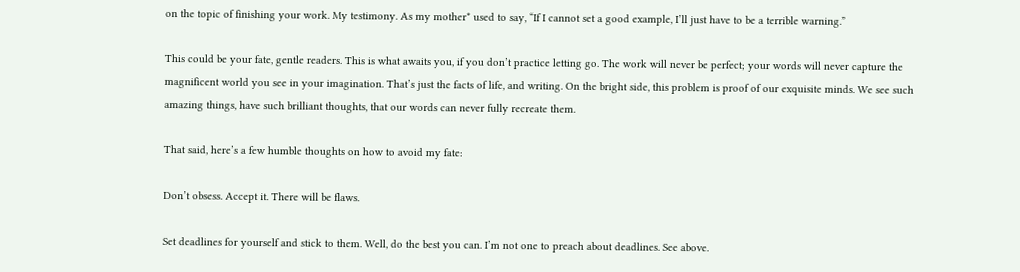on the topic of finishing your work. My testimony. As my mother* used to say, “If I cannot set a good example, I’ll just have to be a terrible warning.”

This could be your fate, gentle readers. This is what awaits you, if you don’t practice letting go. The work will never be perfect; your words will never capture the magnificent world you see in your imagination. That’s just the facts of life, and writing. On the bright side, this problem is proof of our exquisite minds. We see such amazing things, have such brilliant thoughts, that our words can never fully recreate them.

That said, here’s a few humble thoughts on how to avoid my fate:

Don’t obsess. Accept it. There will be flaws.

Set deadlines for yourself and stick to them. Well, do the best you can. I’m not one to preach about deadlines. See above.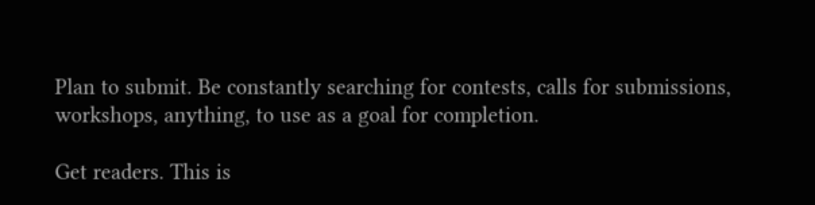Plan to submit. Be constantly searching for contests, calls for submissions, workshops, anything, to use as a goal for completion.

Get readers. This is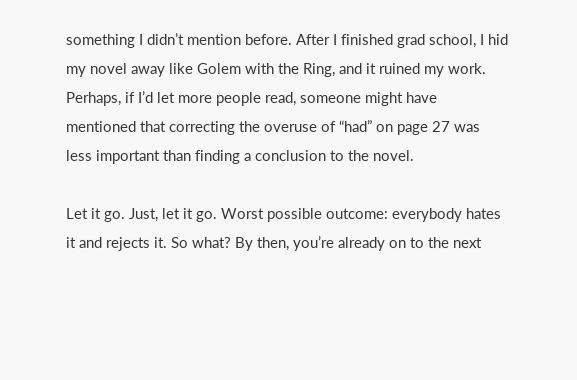something I didn’t mention before. After I finished grad school, I hid my novel away like Golem with the Ring, and it ruined my work. Perhaps, if I’d let more people read, someone might have mentioned that correcting the overuse of “had” on page 27 was less important than finding a conclusion to the novel.

Let it go. Just, let it go. Worst possible outcome: everybody hates it and rejects it. So what? By then, you’re already on to the next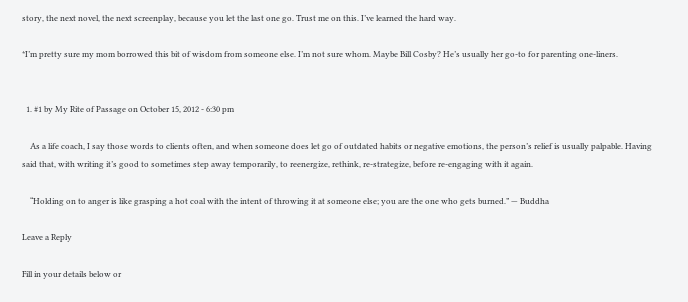story, the next novel, the next screenplay, because you let the last one go. Trust me on this. I’ve learned the hard way.

*I’m pretty sure my mom borrowed this bit of wisdom from someone else. I’m not sure whom. Maybe Bill Cosby? He’s usually her go-to for parenting one-liners.


  1. #1 by My Rite of Passage on October 15, 2012 - 6:30 pm

    As a life coach, I say those words to clients often, and when someone does let go of outdated habits or negative emotions, the person’s relief is usually palpable. Having said that, with writing it’s good to sometimes step away temporarily, to reenergize, rethink, re-strategize, before re-engaging with it again.

    “Holding on to anger is like grasping a hot coal with the intent of throwing it at someone else; you are the one who gets burned.” — Buddha

Leave a Reply

Fill in your details below or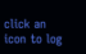click an icon to log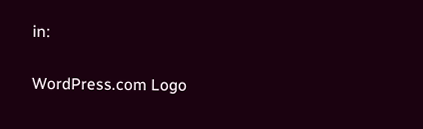in:

WordPress.com Logo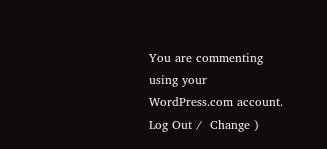You are commenting using your WordPress.com account. Log Out /  Change )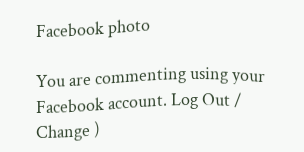Facebook photo

You are commenting using your Facebook account. Log Out /  Change )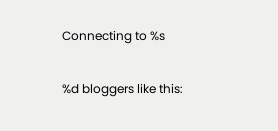Connecting to %s

%d bloggers like this: